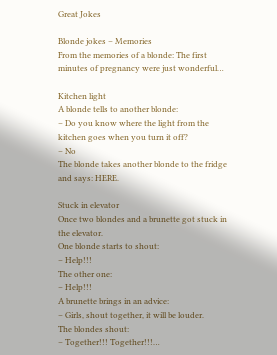Great Jokes

Blonde jokes – Memories
From the memories of a blonde: The first minutes of pregnancy were just wonderful…

Kitchen light
A blonde tells to another blonde:
– Do you know where the light from the kitchen goes when you turn it off?
– No
The blonde takes another blonde to the fridge and says: HERE.

Stuck in elevator
Once two blondes and a brunette got stuck in the elevator.
One blonde starts to shout:
– Help!!!
The other one:
– Help!!!
A brunette brings in an advice:
– Girls, shout together, it will be louder.
The blondes shout:
– Together!!! Together!!!…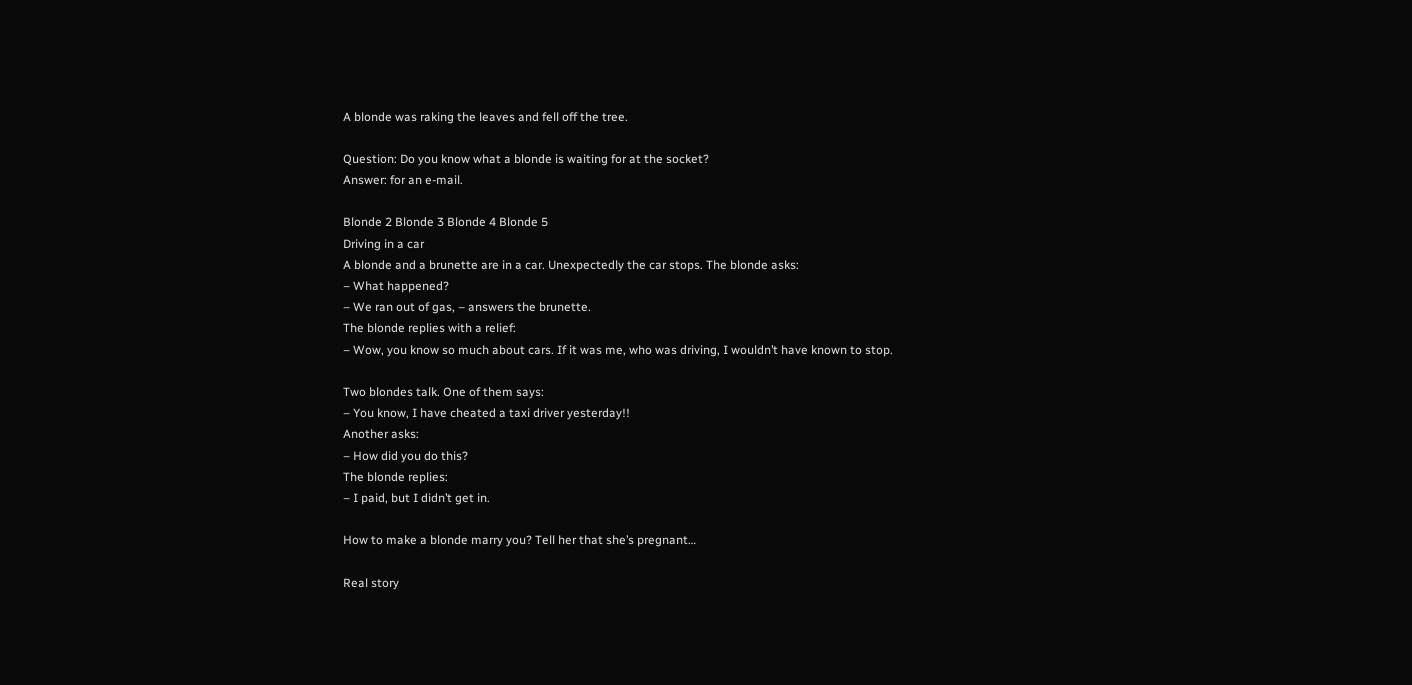A blonde was raking the leaves and fell off the tree.

Question: Do you know what a blonde is waiting for at the socket?
Answer: for an e-mail.

Blonde 2 Blonde 3 Blonde 4 Blonde 5
Driving in a car
A blonde and a brunette are in a car. Unexpectedly the car stops. The blonde asks:
– What happened?
– We ran out of gas, – answers the brunette.
The blonde replies with a relief:
– Wow, you know so much about cars. If it was me, who was driving, I wouldn’t have known to stop.

Two blondes talk. One of them says:
– You know, I have cheated a taxi driver yesterday!!
Another asks:
– How did you do this?
The blonde replies:
– I paid, but I didn’t get in.

How to make a blonde marry you? Tell her that she’s pregnant…

Real story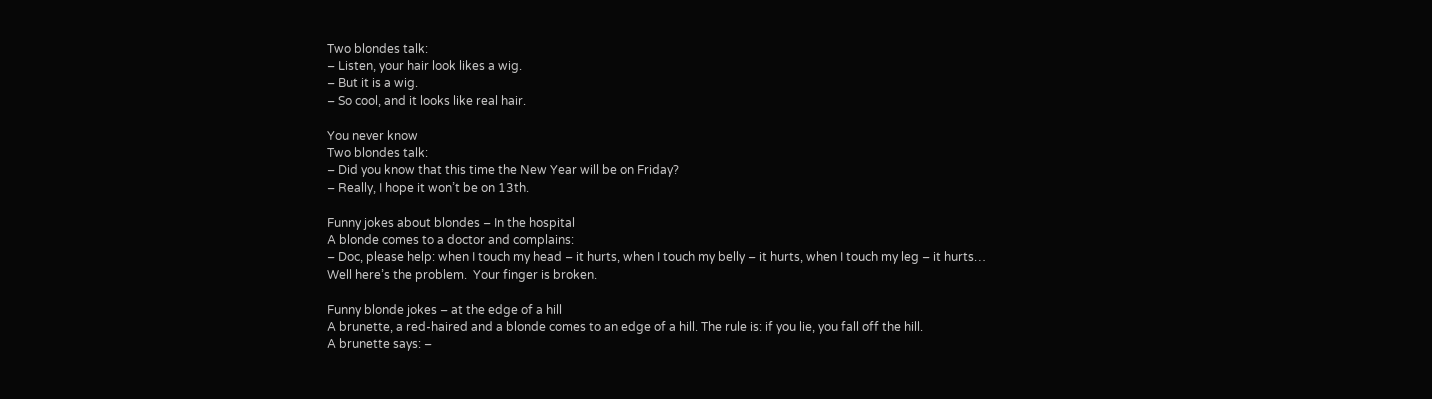Two blondes talk:
– Listen, your hair look likes a wig.
– But it is a wig.
– So cool, and it looks like real hair.

You never know
Two blondes talk:
– Did you know that this time the New Year will be on Friday?
– Really, I hope it won’t be on 13th.

Funny jokes about blondes – In the hospital
A blonde comes to a doctor and complains:
– Doc, please help: when I touch my head – it hurts, when I touch my belly – it hurts, when I touch my leg – it hurts…
Well here’s the problem.  Your finger is broken.

Funny blonde jokes – at the edge of a hill
A brunette, a red-haired and a blonde comes to an edge of a hill. The rule is: if you lie, you fall off the hill.
A brunette says: –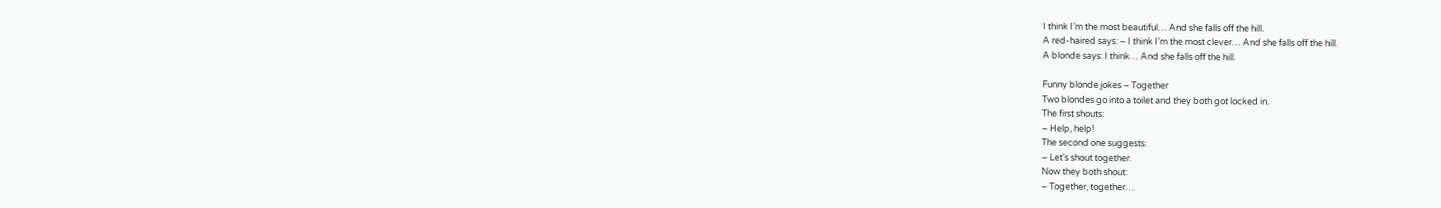I think I’m the most beautiful… And she falls off the hill.
A red-haired says: – I think I’m the most clever… And she falls off the hill.
A blonde says: I think… And she falls off the hill.

Funny blonde jokes – Together
Two blondes go into a toilet and they both got locked in.
The first shouts:
– Help, help!
The second one suggests:
– Let’s shout together.
Now they both shout:
– Together, together…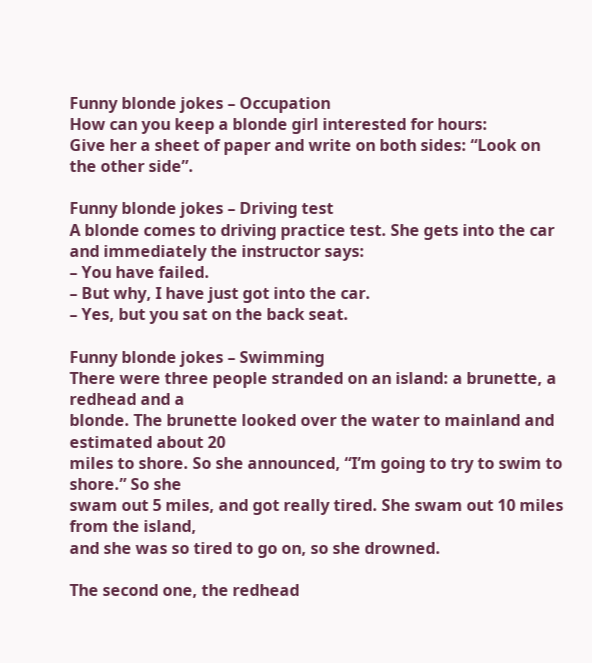Funny blonde jokes – Occupation
How can you keep a blonde girl interested for hours:
Give her a sheet of paper and write on both sides: “Look on the other side”.

Funny blonde jokes – Driving test
A blonde comes to driving practice test. She gets into the car and immediately the instructor says:
– You have failed.
– But why, I have just got into the car.
– Yes, but you sat on the back seat.

Funny blonde jokes – Swimming
There were three people stranded on an island: a brunette, a redhead and a
blonde. The brunette looked over the water to mainland and estimated about 20
miles to shore. So she announced, “I’m going to try to swim to shore.” So she
swam out 5 miles, and got really tired. She swam out 10 miles from the island,
and she was so tired to go on, so she drowned.

The second one, the redhead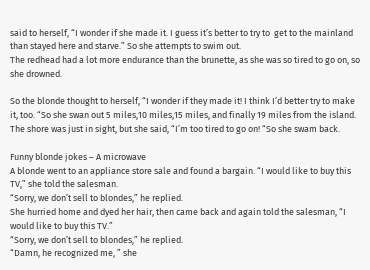said to herself, “I wonder if she made it. I guess it’s better to try to  get to the mainland than stayed here and starve.” So she attempts to swim out.
The redhead had a lot more endurance than the brunette, as she was so tired to go on, so she drowned.

So the blonde thought to herself, “I wonder if they made it! I think I’d better try to make it, too. “So she swan out 5 miles,10 miles,15 miles, and finally 19 miles from the island. The shore was just in sight, but she said, “I’m too tired to go on! “So she swam back.

Funny blonde jokes – A microwave
A blonde went to an appliance store sale and found a bargain. “I would like to buy this TV,” she told the salesman.
“Sorry, we don’t sell to blondes,” he replied.
She hurried home and dyed her hair, then came back and again told the salesman, “I would like to buy this TV.”
“Sorry, we don’t sell to blondes,” he replied.
“Damn, he recognized me, ” she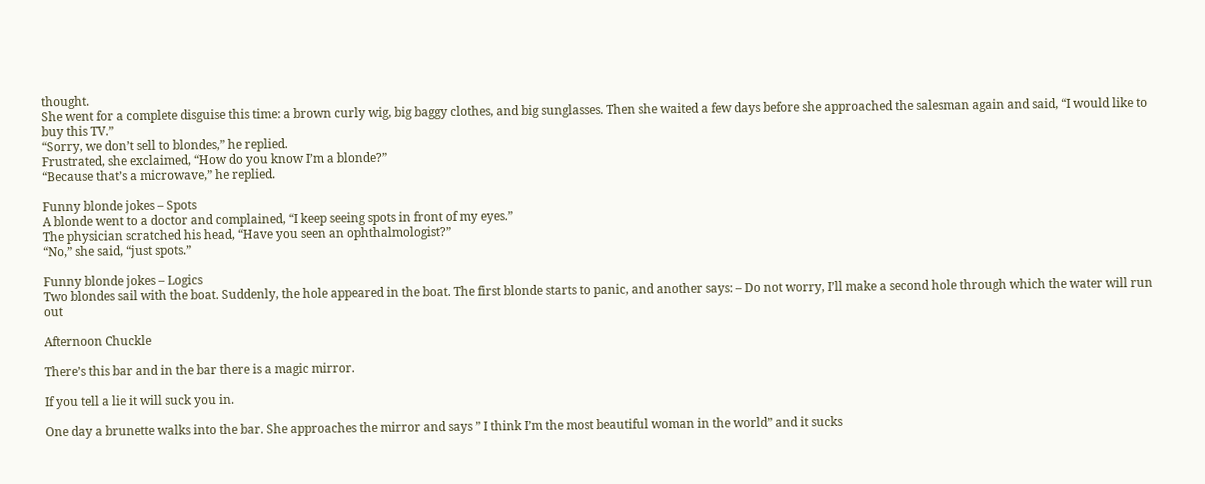thought.
She went for a complete disguise this time: a brown curly wig, big baggy clothes, and big sunglasses. Then she waited a few days before she approached the salesman again and said, “I would like to buy this TV.”
“Sorry, we don’t sell to blondes,” he replied.
Frustrated, she exclaimed, “How do you know I’m a blonde?”
“Because that’s a microwave,” he replied.

Funny blonde jokes – Spots
A blonde went to a doctor and complained, “I keep seeing spots in front of my eyes.”
The physician scratched his head, “Have you seen an ophthalmologist?”
“No,” she said, “just spots.”

Funny blonde jokes – Logics
Two blondes sail with the boat. Suddenly, the hole appeared in the boat. The first blonde starts to panic, and another says: – Do not worry, I’ll make a second hole through which the water will run out

Afternoon Chuckle

There’s this bar and in the bar there is a magic mirror.

If you tell a lie it will suck you in.

One day a brunette walks into the bar. She approaches the mirror and says ” I think I’m the most beautiful woman in the world” and it sucks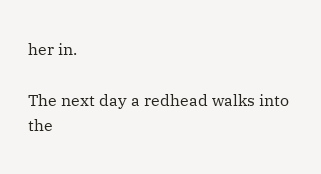her in.

The next day a redhead walks into the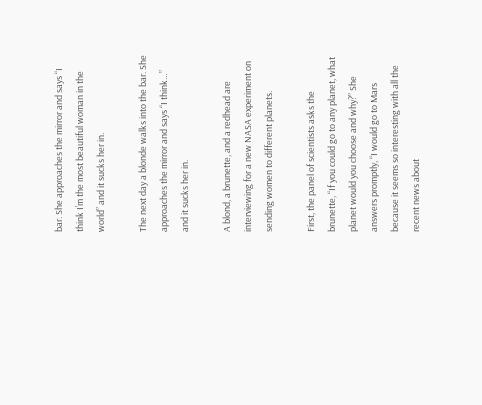bar. She approaches the mirror and says “I think I’m the most beautiful woman in the world” and it sucks her in.

The next day a blonde walks into the bar. She approaches the mirror and says “I think…” and it sucks her in.

A blond, a brunette, and a redhead are interviewing for a new NASA experiment on sending women to different planets.

First, the panel of scientists asks the brunette, “If you could go to any planet, what planet would you choose and why?” She answers promptly, “I would go to Mars because it seems so interesting with all the recent news about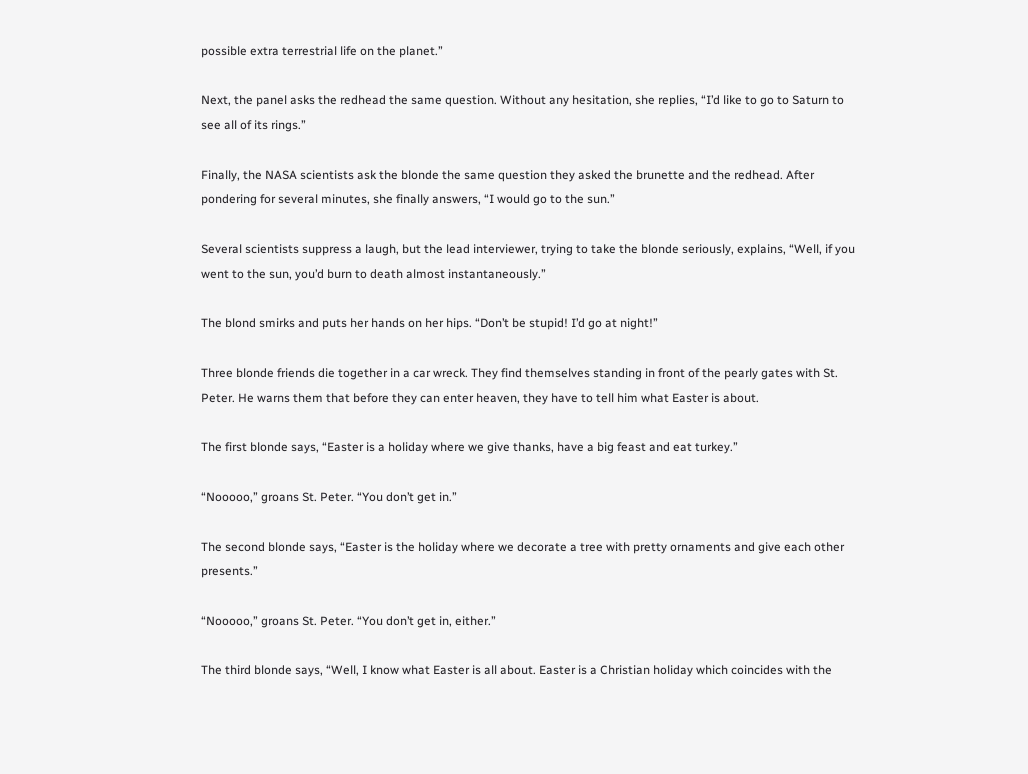possible extra terrestrial life on the planet.”

Next, the panel asks the redhead the same question. Without any hesitation, she replies, “I’d like to go to Saturn to see all of its rings.”

Finally, the NASA scientists ask the blonde the same question they asked the brunette and the redhead. After pondering for several minutes, she finally answers, “I would go to the sun.”

Several scientists suppress a laugh, but the lead interviewer, trying to take the blonde seriously, explains, “Well, if you went to the sun, you’d burn to death almost instantaneously.”

The blond smirks and puts her hands on her hips. “Don’t be stupid! I’d go at night!”

Three blonde friends die together in a car wreck. They find themselves standing in front of the pearly gates with St. Peter. He warns them that before they can enter heaven, they have to tell him what Easter is about.

The first blonde says, “Easter is a holiday where we give thanks, have a big feast and eat turkey.”

“Nooooo,” groans St. Peter. “You don’t get in.”

The second blonde says, “Easter is the holiday where we decorate a tree with pretty ornaments and give each other presents.”

“Nooooo,” groans St. Peter. “You don’t get in, either.”

The third blonde says, “Well, I know what Easter is all about. Easter is a Christian holiday which coincides with the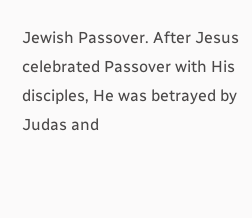Jewish Passover. After Jesus celebrated Passover with His disciples, He was betrayed by Judas and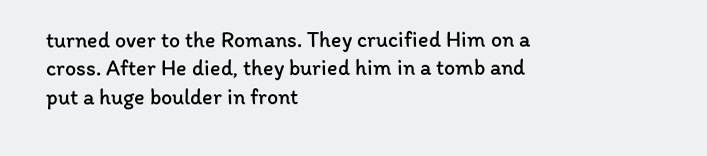turned over to the Romans. They crucified Him on a cross. After He died, they buried him in a tomb and put a huge boulder in front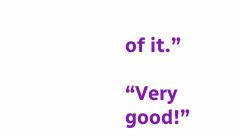of it.”

“Very good!”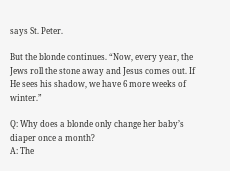says St. Peter.

But the blonde continues. “Now, every year, the Jews roll the stone away and Jesus comes out. If He sees his shadow, we have 6 more weeks of winter.”

Q: Why does a blonde only change her baby’s diaper once a month?
A: The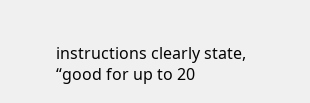instructions clearly state, “good for up to 20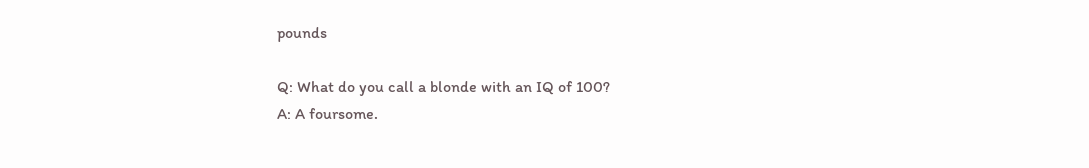pounds

Q: What do you call a blonde with an IQ of 100?
A: A foursome.